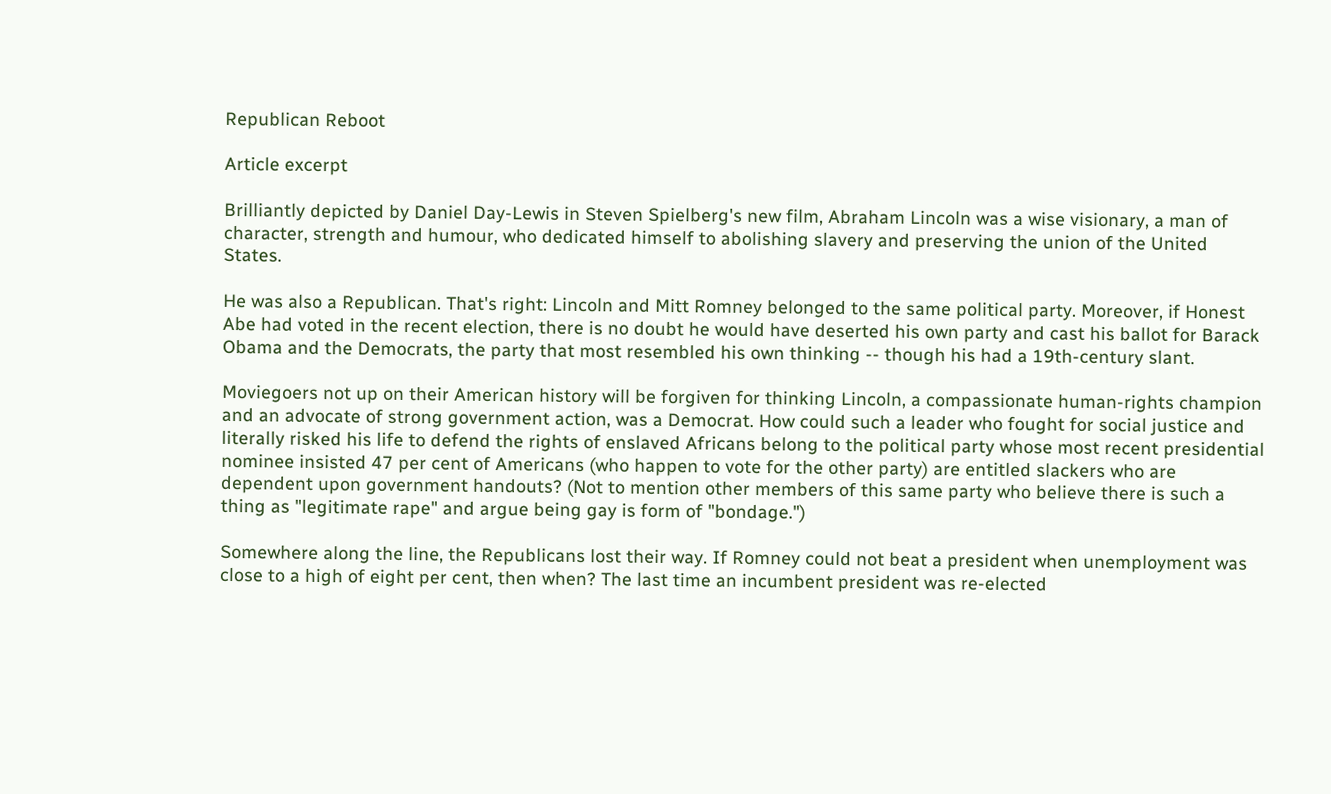Republican Reboot

Article excerpt

Brilliantly depicted by Daniel Day-Lewis in Steven Spielberg's new film, Abraham Lincoln was a wise visionary, a man of character, strength and humour, who dedicated himself to abolishing slavery and preserving the union of the United States.

He was also a Republican. That's right: Lincoln and Mitt Romney belonged to the same political party. Moreover, if Honest Abe had voted in the recent election, there is no doubt he would have deserted his own party and cast his ballot for Barack Obama and the Democrats, the party that most resembled his own thinking -- though his had a 19th-century slant.

Moviegoers not up on their American history will be forgiven for thinking Lincoln, a compassionate human-rights champion and an advocate of strong government action, was a Democrat. How could such a leader who fought for social justice and literally risked his life to defend the rights of enslaved Africans belong to the political party whose most recent presidential nominee insisted 47 per cent of Americans (who happen to vote for the other party) are entitled slackers who are dependent upon government handouts? (Not to mention other members of this same party who believe there is such a thing as "legitimate rape" and argue being gay is form of "bondage.")

Somewhere along the line, the Republicans lost their way. If Romney could not beat a president when unemployment was close to a high of eight per cent, then when? The last time an incumbent president was re-elected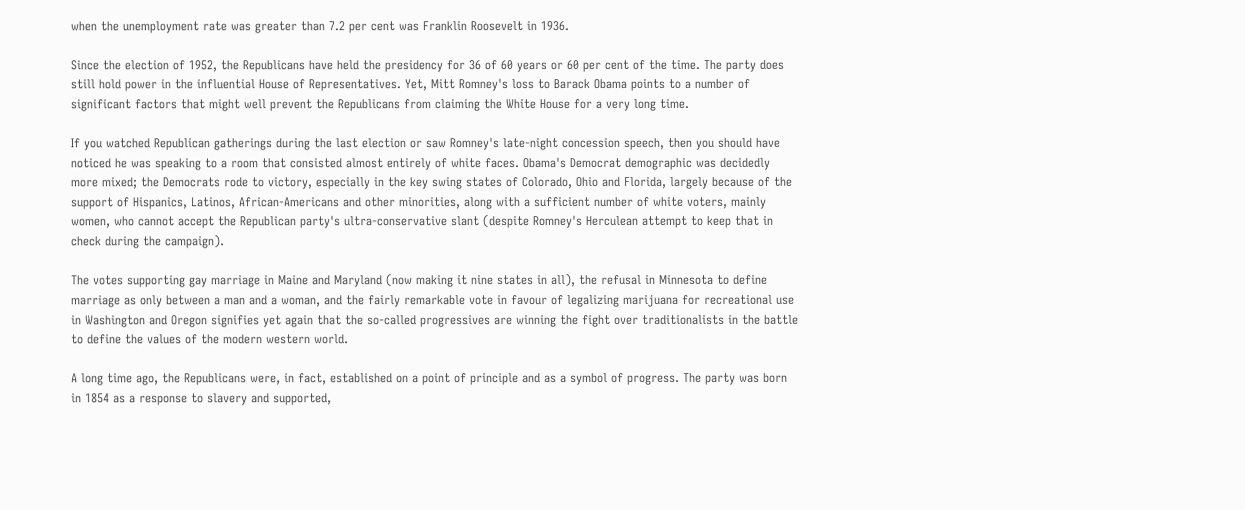when the unemployment rate was greater than 7.2 per cent was Franklin Roosevelt in 1936.

Since the election of 1952, the Republicans have held the presidency for 36 of 60 years or 60 per cent of the time. The party does still hold power in the influential House of Representatives. Yet, Mitt Romney's loss to Barack Obama points to a number of significant factors that might well prevent the Republicans from claiming the White House for a very long time.

If you watched Republican gatherings during the last election or saw Romney's late-night concession speech, then you should have noticed he was speaking to a room that consisted almost entirely of white faces. Obama's Democrat demographic was decidedly more mixed; the Democrats rode to victory, especially in the key swing states of Colorado, Ohio and Florida, largely because of the support of Hispanics, Latinos, African-Americans and other minorities, along with a sufficient number of white voters, mainly women, who cannot accept the Republican party's ultra-conservative slant (despite Romney's Herculean attempt to keep that in check during the campaign).

The votes supporting gay marriage in Maine and Maryland (now making it nine states in all), the refusal in Minnesota to define marriage as only between a man and a woman, and the fairly remarkable vote in favour of legalizing marijuana for recreational use in Washington and Oregon signifies yet again that the so-called progressives are winning the fight over traditionalists in the battle to define the values of the modern western world.

A long time ago, the Republicans were, in fact, established on a point of principle and as a symbol of progress. The party was born in 1854 as a response to slavery and supported,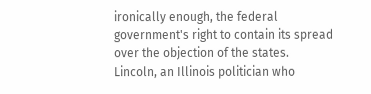ironically enough, the federal government's right to contain its spread over the objection of the states. Lincoln, an Illinois politician who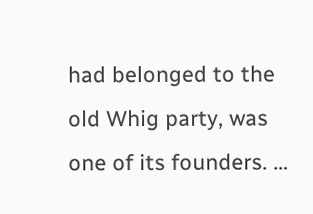had belonged to the old Whig party, was one of its founders. …